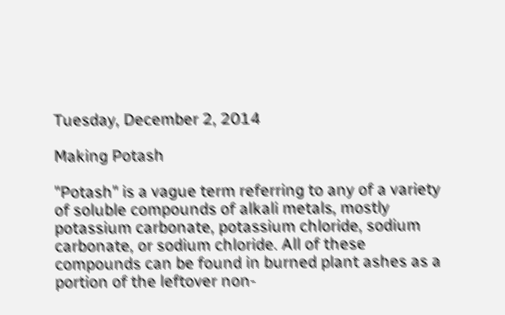Tuesday, December 2, 2014

Making Potash

"Potash" is a vague term referring to any of a variety of soluble compounds of alkali metals, mostly potassium carbonate, potassium chloride, sodium carbonate, or sodium chloride. All of these compounds can be found in burned plant ashes as a portion of the leftover non-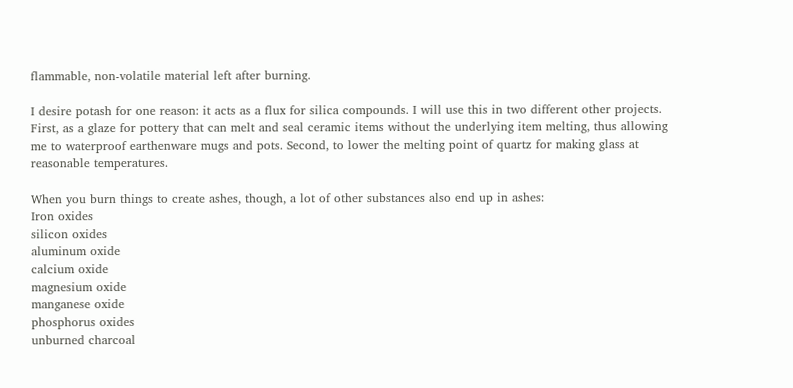flammable, non-volatile material left after burning.

I desire potash for one reason: it acts as a flux for silica compounds. I will use this in two different other projects. First, as a glaze for pottery that can melt and seal ceramic items without the underlying item melting, thus allowing me to waterproof earthenware mugs and pots. Second, to lower the melting point of quartz for making glass at reasonable temperatures.

When you burn things to create ashes, though, a lot of other substances also end up in ashes:
Iron oxides
silicon oxides
aluminum oxide
calcium oxide
magnesium oxide
manganese oxide
phosphorus oxides
unburned charcoal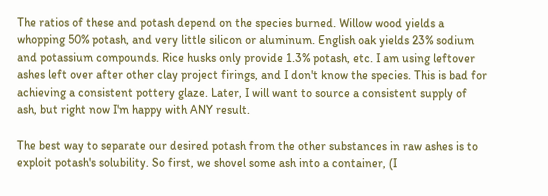The ratios of these and potash depend on the species burned. Willow wood yields a whopping 50% potash, and very little silicon or aluminum. English oak yields 23% sodium and potassium compounds. Rice husks only provide 1.3% potash, etc. I am using leftover ashes left over after other clay project firings, and I don't know the species. This is bad for achieving a consistent pottery glaze. Later, I will want to source a consistent supply of ash, but right now I'm happy with ANY result.

The best way to separate our desired potash from the other substances in raw ashes is to exploit potash's solubility. So first, we shovel some ash into a container, (I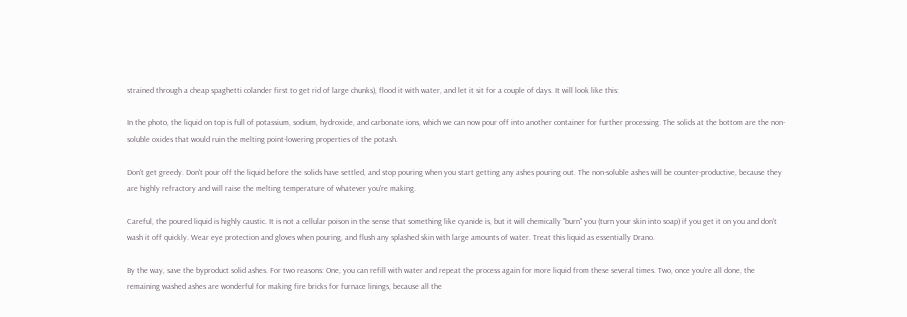strained through a cheap spaghetti colander first to get rid of large chunks), flood it with water, and let it sit for a couple of days. It will look like this:

In the photo, the liquid on top is full of potassium, sodium, hydroxide, and carbonate ions, which we can now pour off into another container for further processing. The solids at the bottom are the non-soluble oxides that would ruin the melting point-lowering properties of the potash.

Don't get greedy. Don't pour off the liquid before the solids have settled, and stop pouring when you start getting any ashes pouring out. The non-soluble ashes will be counter-productive, because they are highly refractory and will raise the melting temperature of whatever you're making.

Careful, the poured liquid is highly caustic. It is not a cellular poison in the sense that something like cyanide is, but it will chemically "burn" you (turn your skin into soap) if you get it on you and don't wash it off quickly. Wear eye protection and gloves when pouring, and flush any splashed skin with large amounts of water. Treat this liquid as essentially Drano.

By the way, save the byproduct solid ashes. For two reasons: One, you can refill with water and repeat the process again for more liquid from these several times. Two, once you're all done, the remaining washed ashes are wonderful for making fire bricks for furnace linings, because all the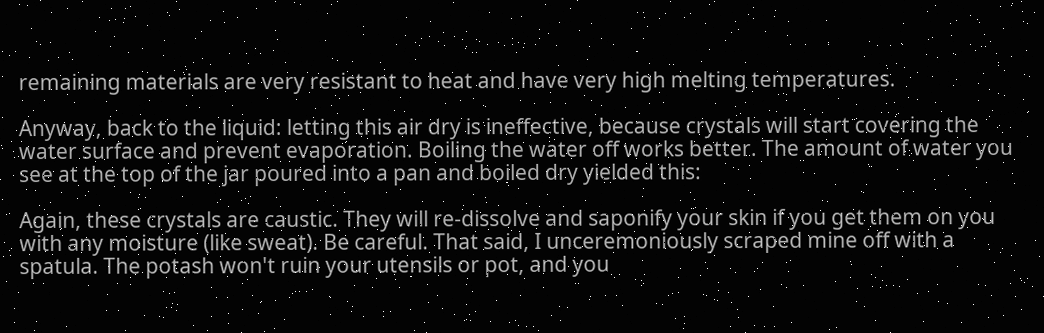remaining materials are very resistant to heat and have very high melting temperatures.

Anyway, back to the liquid: letting this air dry is ineffective, because crystals will start covering the water surface and prevent evaporation. Boiling the water off works better. The amount of water you see at the top of the jar poured into a pan and boiled dry yielded this:

Again, these crystals are caustic. They will re-dissolve and saponify your skin if you get them on you with any moisture (like sweat). Be careful. That said, I unceremoniously scraped mine off with a spatula. The potash won't ruin your utensils or pot, and you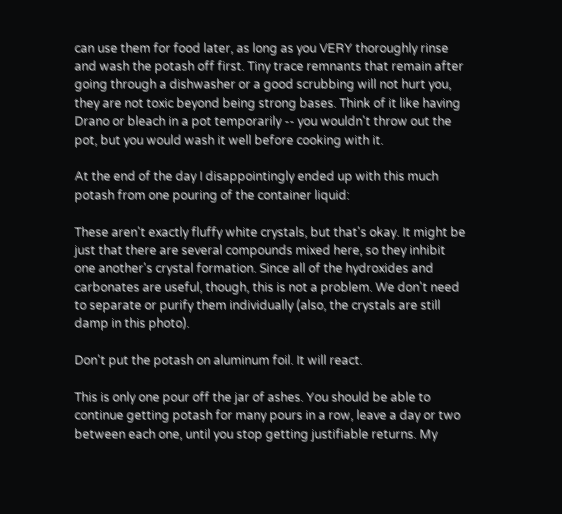can use them for food later, as long as you VERY thoroughly rinse and wash the potash off first. Tiny trace remnants that remain after going through a dishwasher or a good scrubbing will not hurt you, they are not toxic beyond being strong bases. Think of it like having Drano or bleach in a pot temporarily -- you wouldn't throw out the pot, but you would wash it well before cooking with it.

At the end of the day I disappointingly ended up with this much potash from one pouring of the container liquid:

These aren't exactly fluffy white crystals, but that's okay. It might be just that there are several compounds mixed here, so they inhibit one another's crystal formation. Since all of the hydroxides and carbonates are useful, though, this is not a problem. We don't need to separate or purify them individually (also, the crystals are still damp in this photo).

Don't put the potash on aluminum foil. It will react.

This is only one pour off the jar of ashes. You should be able to continue getting potash for many pours in a row, leave a day or two between each one, until you stop getting justifiable returns. My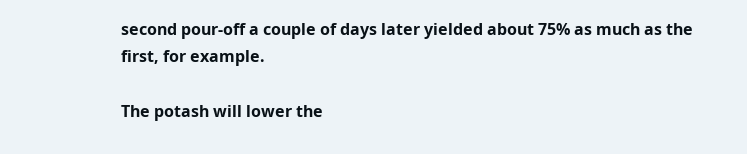second pour-off a couple of days later yielded about 75% as much as the first, for example.

The potash will lower the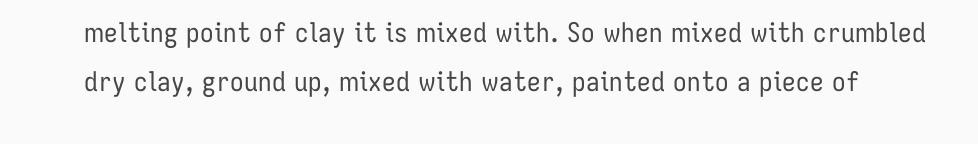melting point of clay it is mixed with. So when mixed with crumbled dry clay, ground up, mixed with water, painted onto a piece of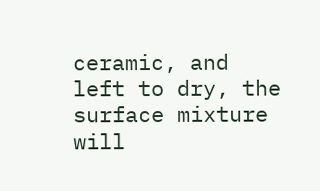ceramic, and left to dry, the surface mixture will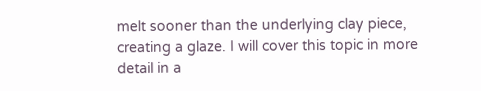melt sooner than the underlying clay piece, creating a glaze. I will cover this topic in more detail in a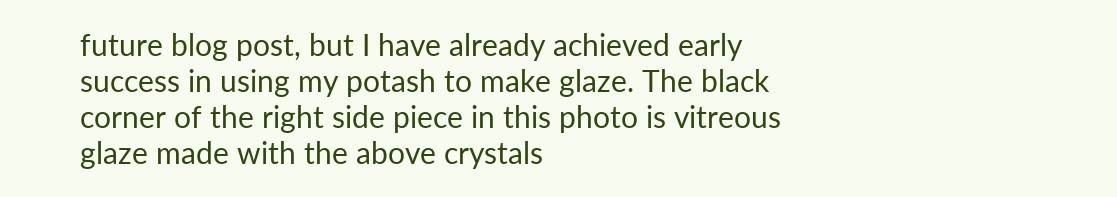future blog post, but I have already achieved early success in using my potash to make glaze. The black corner of the right side piece in this photo is vitreous glaze made with the above crystals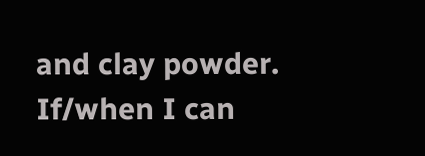and clay powder. If/when I can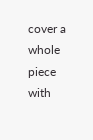cover a whole piece with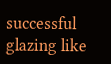successful glazing like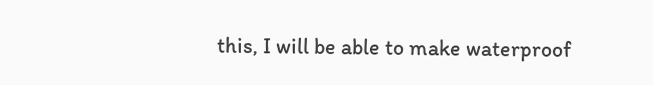this, I will be able to make waterproof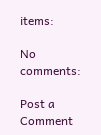items:

No comments:

Post a Comment